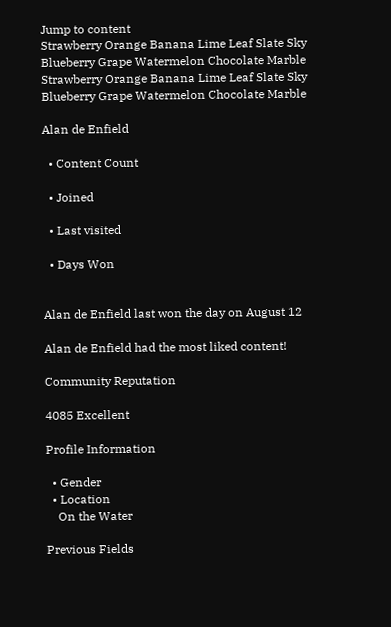Jump to content
Strawberry Orange Banana Lime Leaf Slate Sky Blueberry Grape Watermelon Chocolate Marble
Strawberry Orange Banana Lime Leaf Slate Sky Blueberry Grape Watermelon Chocolate Marble

Alan de Enfield

  • Content Count

  • Joined

  • Last visited

  • Days Won


Alan de Enfield last won the day on August 12

Alan de Enfield had the most liked content!

Community Reputation

4085 Excellent

Profile Information

  • Gender
  • Location
    On the Water

Previous Fields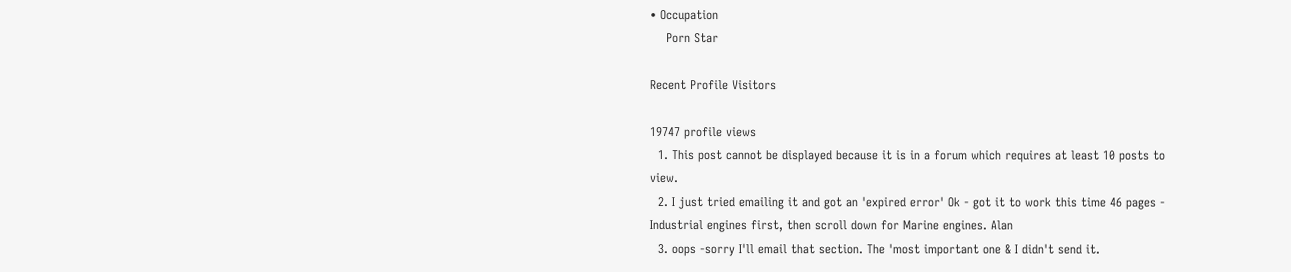• Occupation
    Porn Star

Recent Profile Visitors

19747 profile views
  1. This post cannot be displayed because it is in a forum which requires at least 10 posts to view.
  2. I just tried emailing it and got an 'expired error' Ok - got it to work this time 46 pages - Industrial engines first, then scroll down for Marine engines. Alan
  3. oops -sorry I'll email that section. The 'most important one & I didn't send it.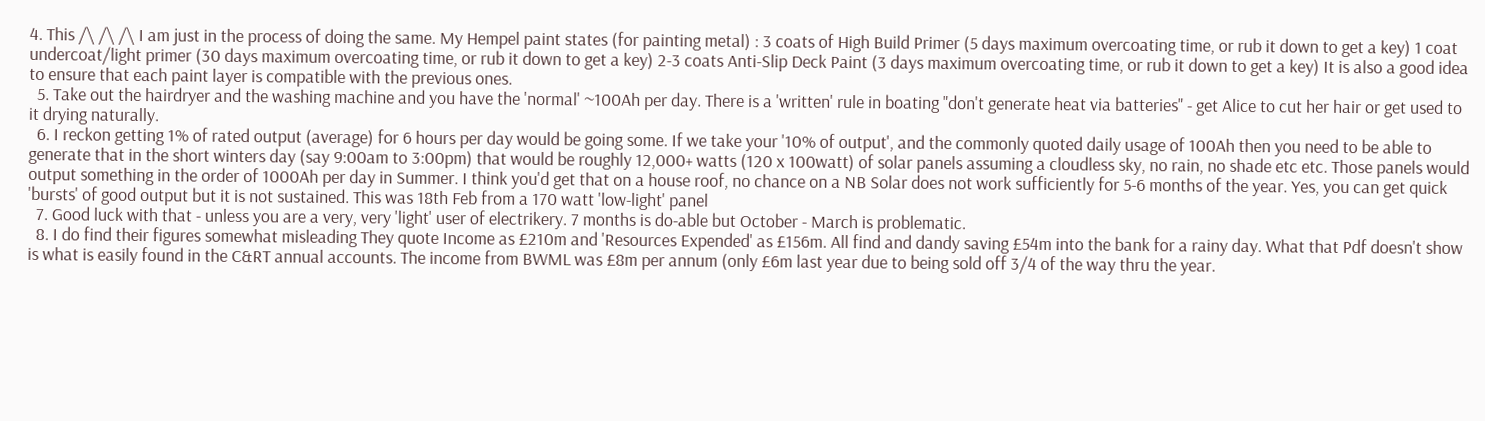4. This /\ /\ /\ I am just in the process of doing the same. My Hempel paint states (for painting metal) : 3 coats of High Build Primer (5 days maximum overcoating time, or rub it down to get a key) 1 coat undercoat/light primer (30 days maximum overcoating time, or rub it down to get a key) 2-3 coats Anti-Slip Deck Paint (3 days maximum overcoating time, or rub it down to get a key) It is also a good idea to ensure that each paint layer is compatible with the previous ones.
  5. Take out the hairdryer and the washing machine and you have the 'normal' ~100Ah per day. There is a 'written' rule in boating "don't generate heat via batteries" - get Alice to cut her hair or get used to it drying naturally.
  6. I reckon getting 1% of rated output (average) for 6 hours per day would be going some. If we take your '10% of output', and the commonly quoted daily usage of 100Ah then you need to be able to generate that in the short winters day (say 9:00am to 3:00pm) that would be roughly 12,000+ watts (120 x 100watt) of solar panels assuming a cloudless sky, no rain, no shade etc etc. Those panels would output something in the order of 1000Ah per day in Summer. I think you'd get that on a house roof, no chance on a NB Solar does not work sufficiently for 5-6 months of the year. Yes, you can get quick 'bursts' of good output but it is not sustained. This was 18th Feb from a 170 watt 'low-light' panel
  7. Good luck with that - unless you are a very, very 'light' user of electrikery. 7 months is do-able but October - March is problematic.
  8. I do find their figures somewhat misleading They quote Income as £210m and 'Resources Expended' as £156m. All find and dandy saving £54m into the bank for a rainy day. What that Pdf doesn't show is what is easily found in the C&RT annual accounts. The income from BWML was £8m per annum (only £6m last year due to being sold off 3/4 of the way thru the year.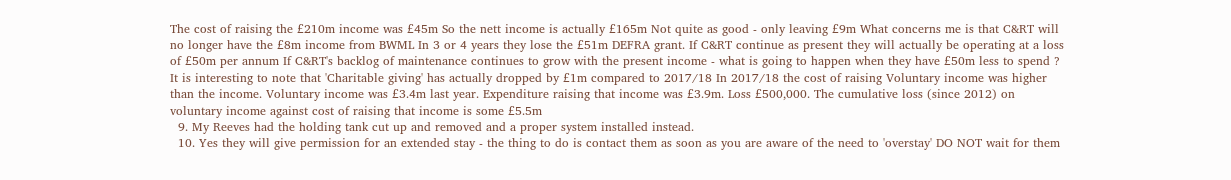The cost of raising the £210m income was £45m So the nett income is actually £165m Not quite as good - only leaving £9m What concerns me is that C&RT will no longer have the £8m income from BWML In 3 or 4 years they lose the £51m DEFRA grant. If C&RT continue as present they will actually be operating at a loss of £50m per annum If C&RT's backlog of maintenance continues to grow with the present income - what is going to happen when they have £50m less to spend ? It is interesting to note that 'Charitable giving' has actually dropped by £1m compared to 2017/18 In 2017/18 the cost of raising Voluntary income was higher than the income. Voluntary income was £3.4m last year. Expenditure raising that income was £3.9m. Loss £500,000. The cumulative loss (since 2012) on voluntary income against cost of raising that income is some £5.5m
  9. My Reeves had the holding tank cut up and removed and a proper system installed instead.
  10. Yes they will give permission for an extended stay - the thing to do is contact them as soon as you are aware of the need to 'overstay' DO NOT wait for them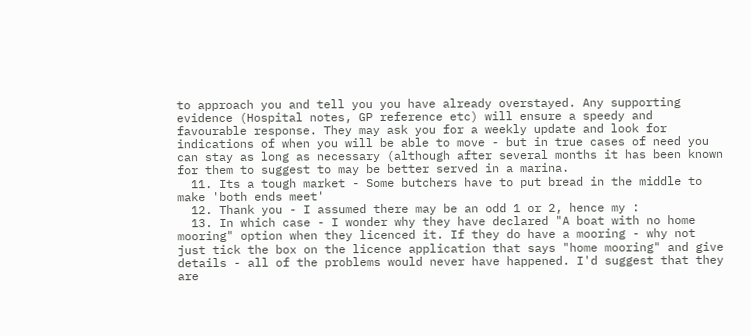to approach you and tell you you have already overstayed. Any supporting evidence (Hospital notes, GP reference etc) will ensure a speedy and favourable response. They may ask you for a weekly update and look for indications of when you will be able to move - but in true cases of need you can stay as long as necessary (although after several months it has been known for them to suggest to may be better served in a marina.
  11. Its a tough market - Some butchers have to put bread in the middle to make 'both ends meet'
  12. Thank you - I assumed there may be an odd 1 or 2, hence my :
  13. In which case - I wonder why they have declared "A boat with no home mooring" option when they licenced it. If they do have a mooring - why not just tick the box on the licence application that says "home mooring" and give details - all of the problems would never have happened. I'd suggest that they are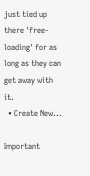just tied up there 'free-loading' for as long as they can get away with it.
  • Create New...

Important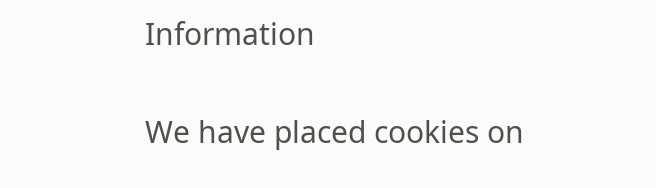Information

We have placed cookies on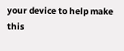your device to help make this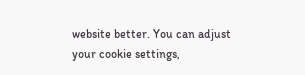website better. You can adjust your cookie settings,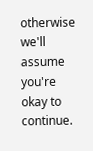otherwise we'll assume you're okay to continue.